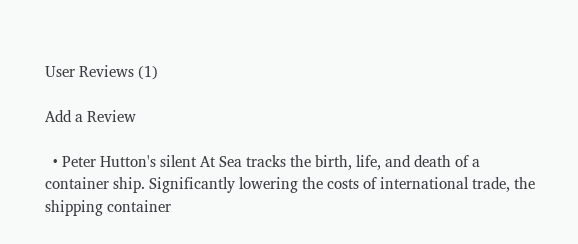User Reviews (1)

Add a Review

  • Peter Hutton's silent At Sea tracks the birth, life, and death of a container ship. Significantly lowering the costs of international trade, the shipping container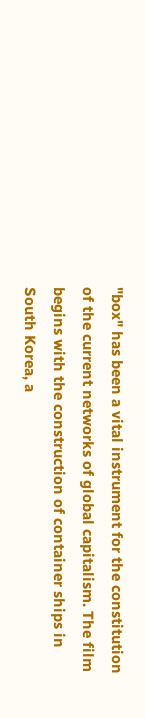"box" has been a vital instrument for the constitution of the current networks of global capitalism. The film begins with the construction of container ships in South Korea, a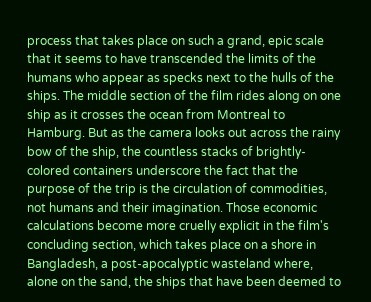process that takes place on such a grand, epic scale that it seems to have transcended the limits of the humans who appear as specks next to the hulls of the ships. The middle section of the film rides along on one ship as it crosses the ocean from Montreal to Hamburg. But as the camera looks out across the rainy bow of the ship, the countless stacks of brightly-colored containers underscore the fact that the purpose of the trip is the circulation of commodities, not humans and their imagination. Those economic calculations become more cruelly explicit in the film's concluding section, which takes place on a shore in Bangladesh, a post-apocalyptic wasteland where, alone on the sand, the ships that have been deemed to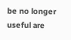be no longer useful are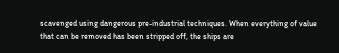scavenged using dangerous pre-industrial techniques. When everything of value that can be removed has been stripped off, the ships are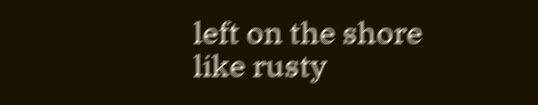left on the shore like rusty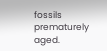fossils prematurely aged.